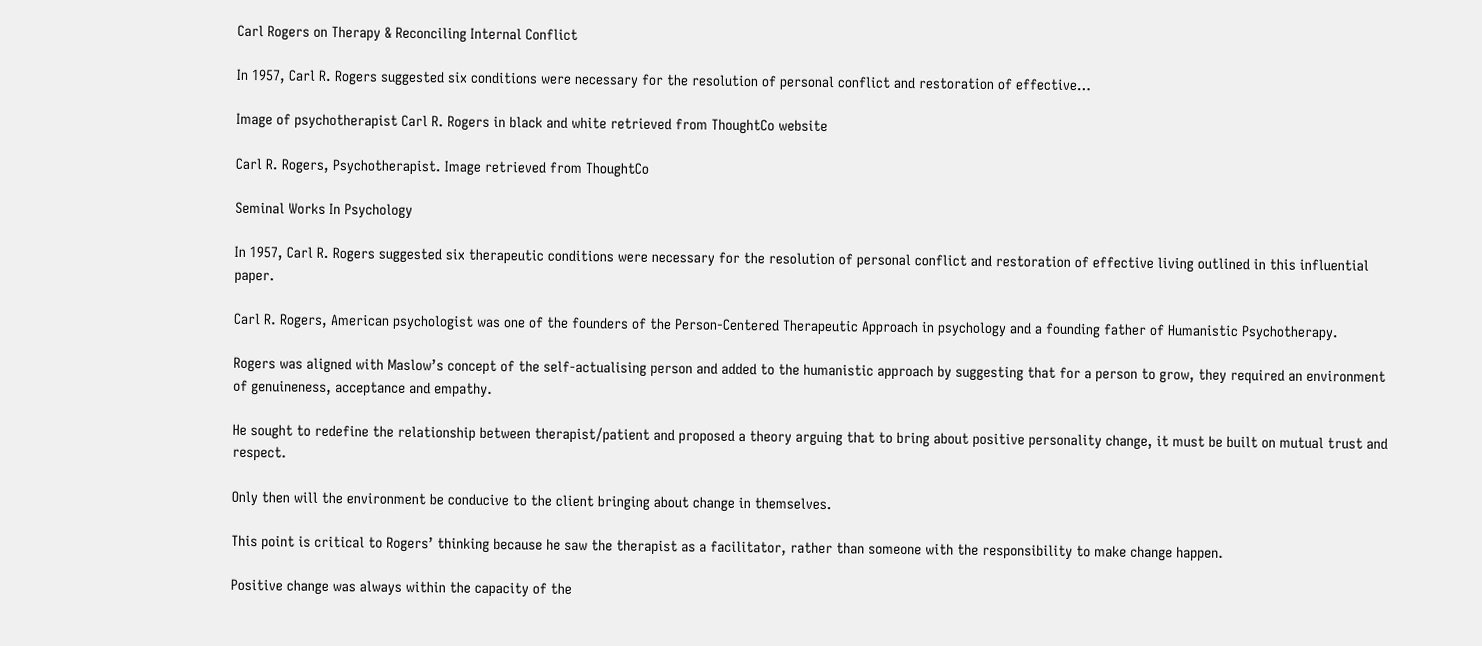Carl Rogers on Therapy & Reconciling Internal Conflict

In 1957, Carl R. Rogers suggested six conditions were necessary for the resolution of personal conflict and restoration of effective…

Image of psychotherapist Carl R. Rogers in black and white retrieved from ThoughtCo website

Carl R. Rogers, Psychotherapist. Image retrieved from ThoughtCo

Seminal Works In Psychology

In 1957, Carl R. Rogers suggested six therapeutic conditions were necessary for the resolution of personal conflict and restoration of effective living outlined in this influential paper.

Carl R. Rogers, American psychologist was one of the founders of the Person-Centered Therapeutic Approach in psychology and a founding father of Humanistic Psychotherapy.

Rogers was aligned with Maslow’s concept of the self-actualising person and added to the humanistic approach by suggesting that for a person to grow, they required an environment of genuineness, acceptance and empathy.

He sought to redefine the relationship between therapist/patient and proposed a theory arguing that to bring about positive personality change, it must be built on mutual trust and respect.

Only then will the environment be conducive to the client bringing about change in themselves.

This point is critical to Rogers’ thinking because he saw the therapist as a facilitator, rather than someone with the responsibility to make change happen.

Positive change was always within the capacity of the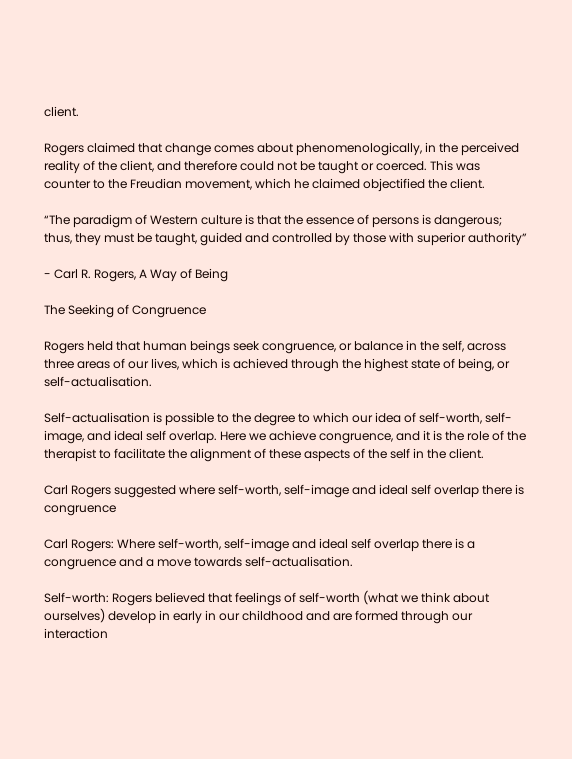client.

Rogers claimed that change comes about phenomenologically, in the perceived reality of the client, and therefore could not be taught or coerced. This was counter to the Freudian movement, which he claimed objectified the client.

“The paradigm of Western culture is that the essence of persons is dangerous; thus, they must be taught, guided and controlled by those with superior authority”

- Carl R. Rogers, A Way of Being

The Seeking of Congruence

Rogers held that human beings seek congruence, or balance in the self, across three areas of our lives, which is achieved through the highest state of being, or self-actualisation.

Self-actualisation is possible to the degree to which our idea of self-worth, self-image, and ideal self overlap. Here we achieve congruence, and it is the role of the therapist to facilitate the alignment of these aspects of the self in the client.

Carl Rogers suggested where self-worth, self-image and ideal self overlap there is congruence

Carl Rogers: Where self-worth, self-image and ideal self overlap there is a congruence and a move towards self-actualisation.

Self-worth: Rogers believed that feelings of self-worth (what we think about ourselves) develop in early in our childhood and are formed through our interaction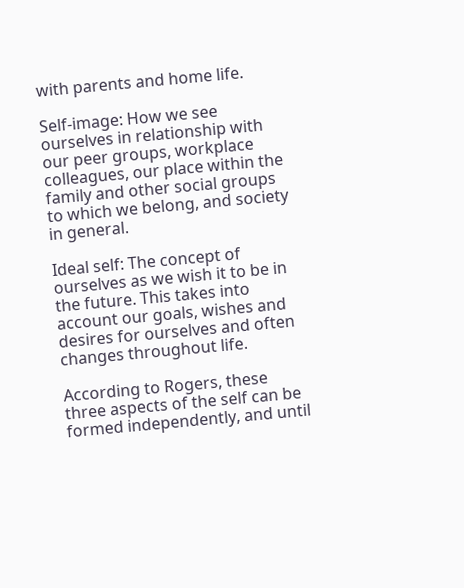with parents and home life.

Self-image: How we see ourselves in relationship with our peer groups, workplace colleagues, our place within the family and other social groups to which we belong, and society in general.

Ideal self: The concept of ourselves as we wish it to be in the future. This takes into account our goals, wishes and desires for ourselves and often changes throughout life.

According to Rogers, these three aspects of the self can be formed independently, and until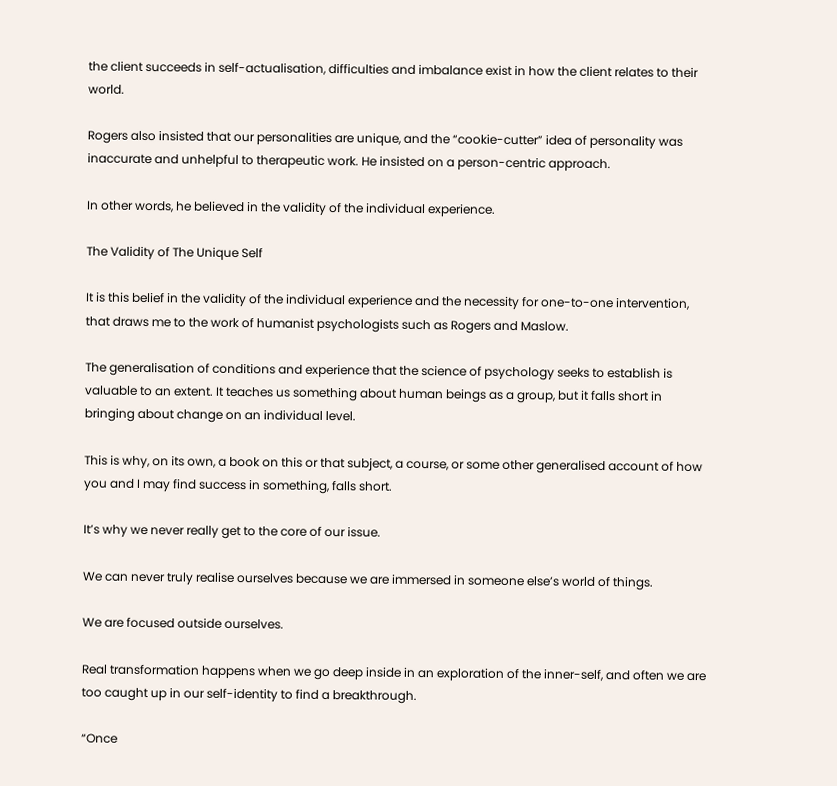the client succeeds in self-actualisation, difficulties and imbalance exist in how the client relates to their world.

Rogers also insisted that our personalities are unique, and the “cookie-cutter” idea of personality was inaccurate and unhelpful to therapeutic work. He insisted on a person-centric approach.

In other words, he believed in the validity of the individual experience.

The Validity of The Unique Self

It is this belief in the validity of the individual experience and the necessity for one-to-one intervention, that draws me to the work of humanist psychologists such as Rogers and Maslow.

The generalisation of conditions and experience that the science of psychology seeks to establish is valuable to an extent. It teaches us something about human beings as a group, but it falls short in bringing about change on an individual level.

This is why, on its own, a book on this or that subject, a course, or some other generalised account of how you and I may find success in something, falls short.

It’s why we never really get to the core of our issue.

We can never truly realise ourselves because we are immersed in someone else’s world of things.

We are focused outside ourselves.

Real transformation happens when we go deep inside in an exploration of the inner-self, and often we are too caught up in our self-identity to find a breakthrough.

“Once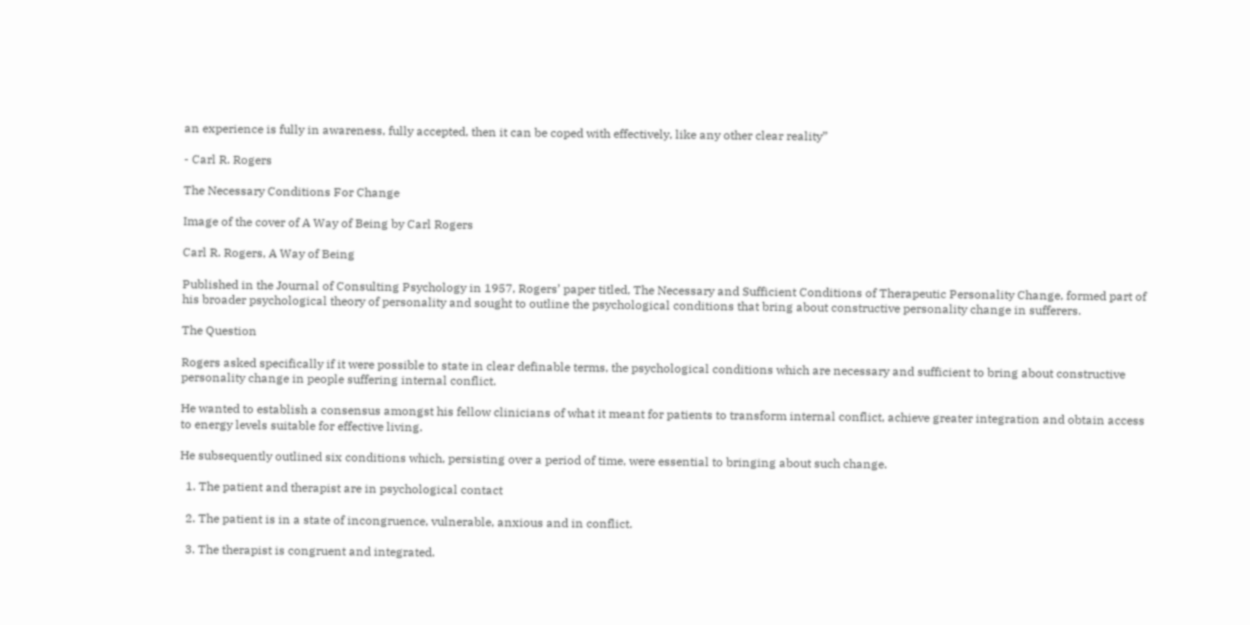an experience is fully in awareness, fully accepted, then it can be coped with effectively, like any other clear reality”

- Carl R. Rogers

The Necessary Conditions For Change

Image of the cover of A Way of Being by Carl Rogers

Carl R. Rogers, A Way of Being

Published in the Journal of Consulting Psychology in 1957, Rogers’ paper titled, The Necessary and Sufficient Conditions of Therapeutic Personality Change, formed part of his broader psychological theory of personality and sought to outline the psychological conditions that bring about constructive personality change in sufferers.

The Question

Rogers asked specifically if it were possible to state in clear definable terms, the psychological conditions which are necessary and sufficient to bring about constructive personality change in people suffering internal conflict.

He wanted to establish a consensus amongst his fellow clinicians of what it meant for patients to transform internal conflict, achieve greater integration and obtain access to energy levels suitable for effective living.

He subsequently outlined six conditions which, persisting over a period of time, were essential to bringing about such change.

  1. The patient and therapist are in psychological contact

  2. The patient is in a state of incongruence, vulnerable, anxious and in conflict.

  3. The therapist is congruent and integrated.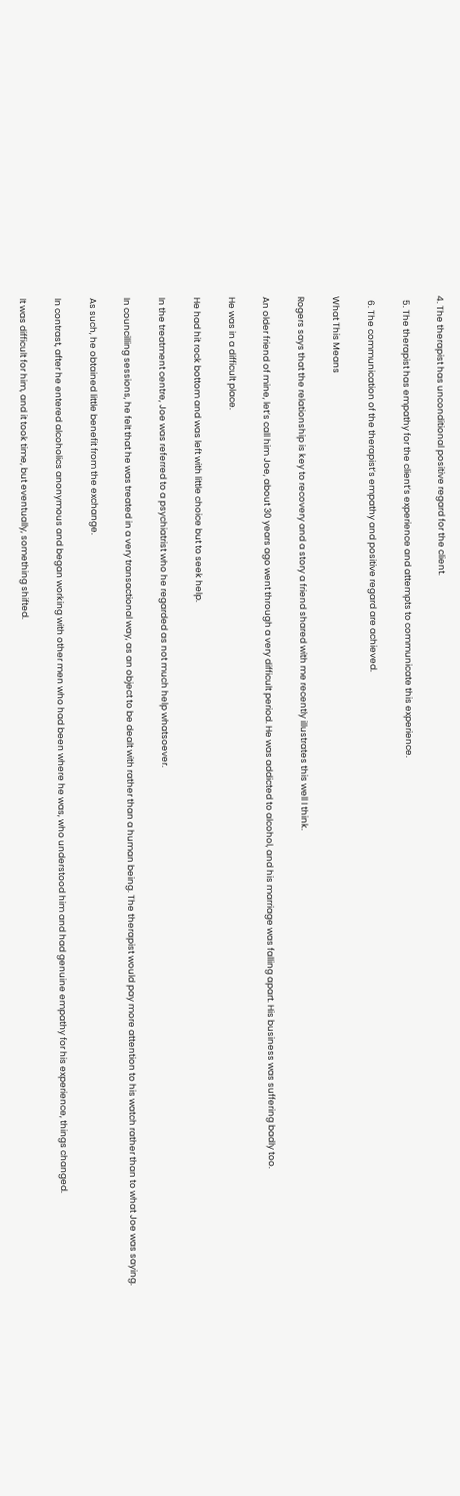4. The therapist has unconditional positive regard for the client.

  5. The therapist has empathy for the client’s experience and attempts to communicate this experience.

  6. The communication of the therapist’s empathy and positive regard are achieved.

What This Means

Rogers says that the relationship is key to recovery and a story a friend shared with me recently illustrates this well I think.

An older friend of mine, let’s call him Joe, about 30 years ago went through a very difficult period. He was addicted to alcohol, and his marriage was falling apart. His business was suffering badly too.

He was in a difficult place.

He had hit rock bottom and was left with little choice but to seek help.

In the treatment centre, Joe was referred to a psychiatrist who he regarded as not much help whatsoever.

In councilling sessions, he felt that he was treated in a very transactional way, as an object to be dealt with rather than a human being. The therapist would pay more attention to his watch rather than to what Joe was saying.

As such, he obtained little benefit from the exchange.

In contrast, after he entered alcoholics anonymous and began working with other men who had been where he was, who understood him and had genuine empathy for his experience, things changed.

It was difficult for him, and it took time, but eventually, something shifted.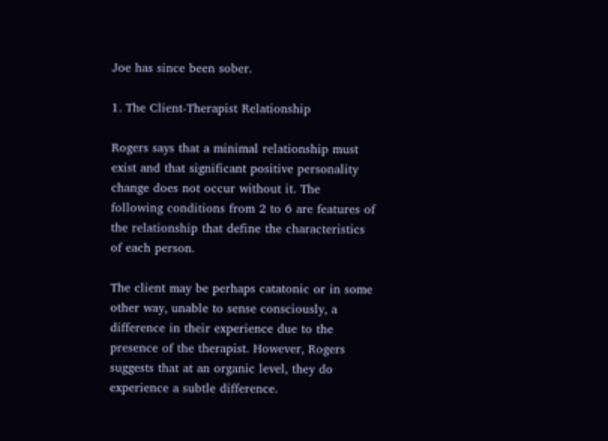Joe has since been sober.

1. The Client-Therapist Relationship

Rogers says that a minimal relationship must exist and that significant positive personality change does not occur without it. The following conditions from 2 to 6 are features of the relationship that define the characteristics of each person.

The client may be perhaps catatonic or in some other way, unable to sense consciously, a difference in their experience due to the presence of the therapist. However, Rogers suggests that at an organic level, they do experience a subtle difference.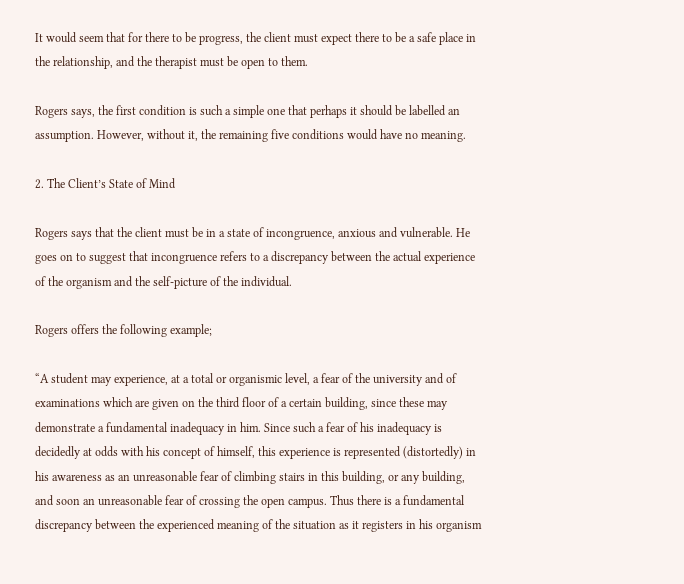It would seem that for there to be progress, the client must expect there to be a safe place in the relationship, and the therapist must be open to them.

Rogers says, the first condition is such a simple one that perhaps it should be labelled an assumption. However, without it, the remaining five conditions would have no meaning.

2. The Client’s State of Mind

Rogers says that the client must be in a state of incongruence, anxious and vulnerable. He goes on to suggest that incongruence refers to a discrepancy between the actual experience of the organism and the self-picture of the individual.

Rogers offers the following example;

“A student may experience, at a total or organismic level, a fear of the university and of examinations which are given on the third floor of a certain building, since these may demonstrate a fundamental inadequacy in him. Since such a fear of his inadequacy is decidedly at odds with his concept of himself, this experience is represented (distortedly) in his awareness as an unreasonable fear of climbing stairs in this building, or any building, and soon an unreasonable fear of crossing the open campus. Thus there is a fundamental discrepancy between the experienced meaning of the situation as it registers in his organism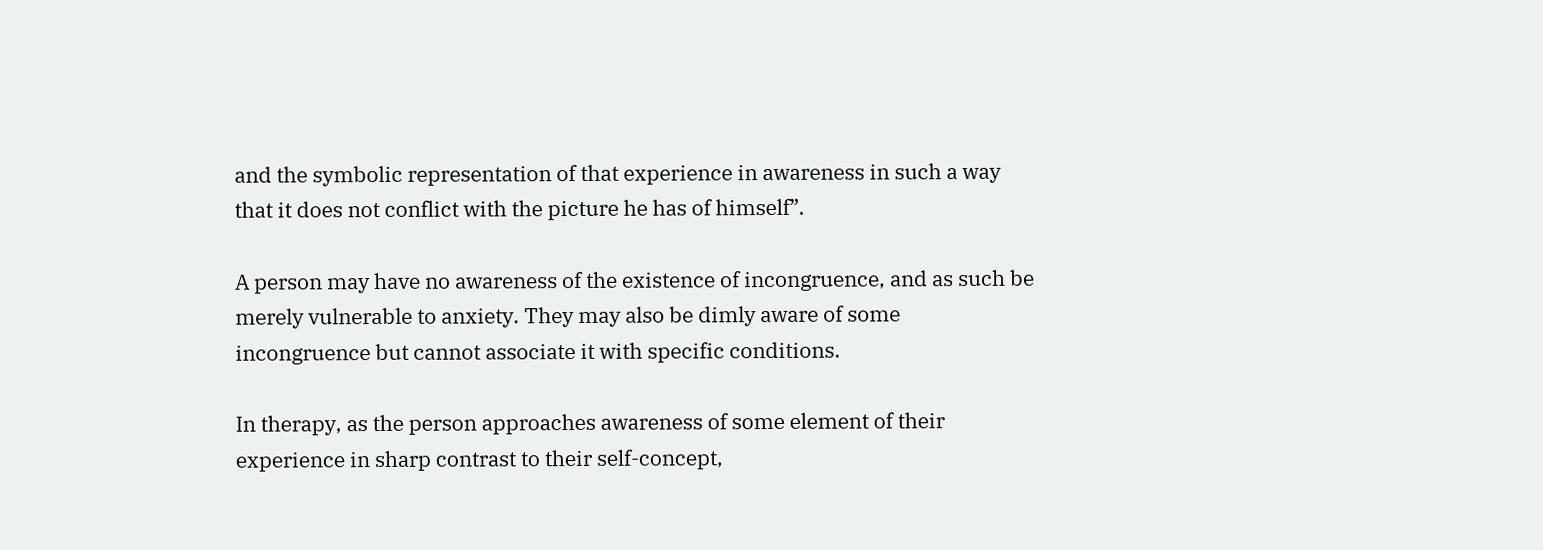and the symbolic representation of that experience in awareness in such a way that it does not conflict with the picture he has of himself”.

A person may have no awareness of the existence of incongruence, and as such be merely vulnerable to anxiety. They may also be dimly aware of some incongruence but cannot associate it with specific conditions.

In therapy, as the person approaches awareness of some element of their experience in sharp contrast to their self-concept,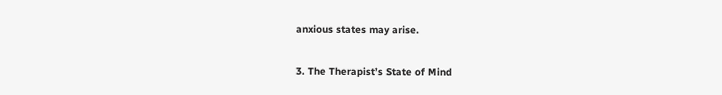anxious states may arise.

3. The Therapist’s State of Mind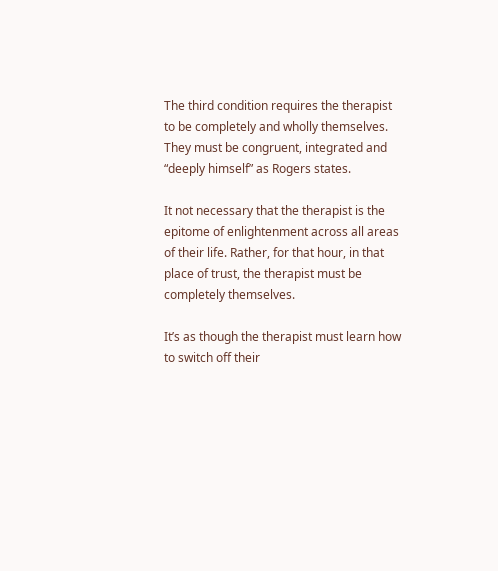The third condition requires the therapist to be completely and wholly themselves. They must be congruent, integrated and “deeply himself” as Rogers states.

It not necessary that the therapist is the epitome of enlightenment across all areas of their life. Rather, for that hour, in that place of trust, the therapist must be completely themselves.

It’s as though the therapist must learn how to switch off their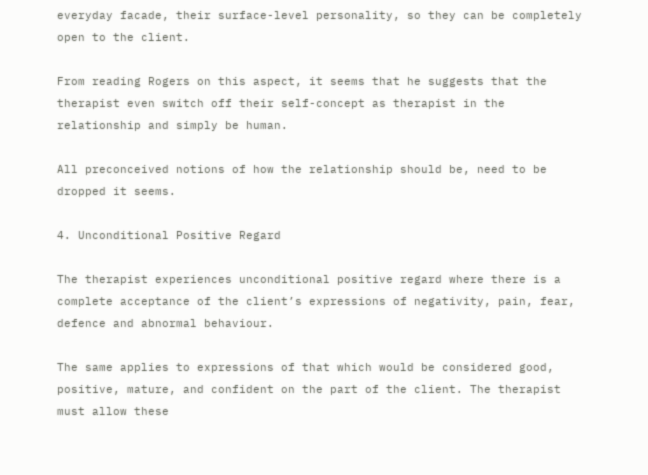everyday facade, their surface-level personality, so they can be completely open to the client.

From reading Rogers on this aspect, it seems that he suggests that the therapist even switch off their self-concept as therapist in the relationship and simply be human.

All preconceived notions of how the relationship should be, need to be dropped it seems.

4. Unconditional Positive Regard

The therapist experiences unconditional positive regard where there is a complete acceptance of the client’s expressions of negativity, pain, fear, defence and abnormal behaviour.

The same applies to expressions of that which would be considered good, positive, mature, and confident on the part of the client. The therapist must allow these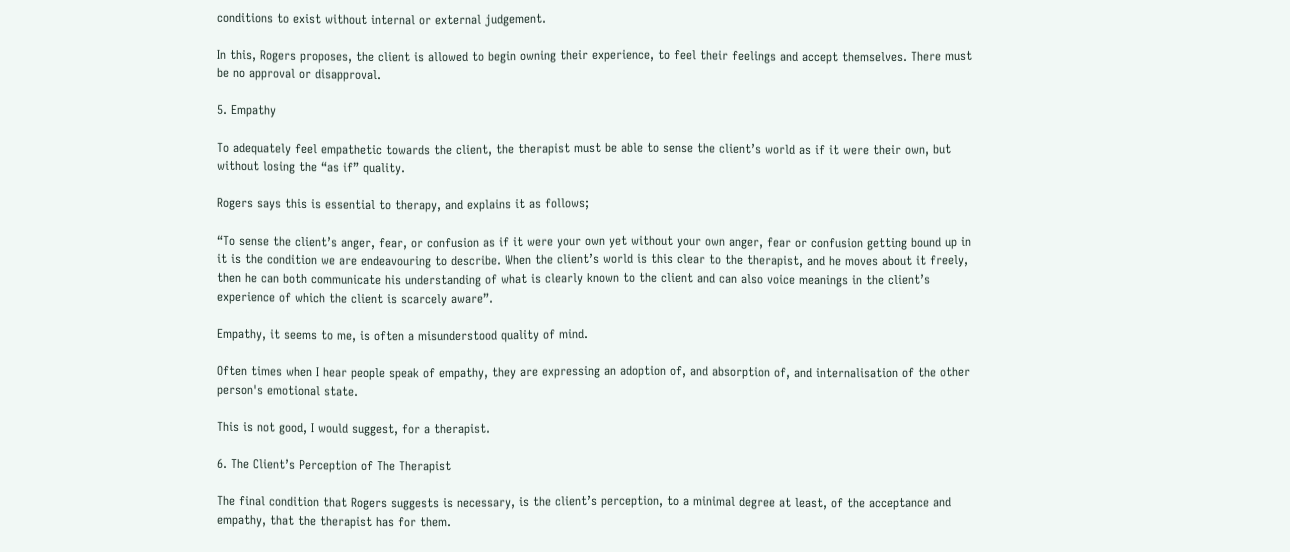conditions to exist without internal or external judgement.

In this, Rogers proposes, the client is allowed to begin owning their experience, to feel their feelings and accept themselves. There must be no approval or disapproval.

5. Empathy

To adequately feel empathetic towards the client, the therapist must be able to sense the client’s world as if it were their own, but without losing the “as if” quality.

Rogers says this is essential to therapy, and explains it as follows;

“To sense the client’s anger, fear, or confusion as if it were your own yet without your own anger, fear or confusion getting bound up in it is the condition we are endeavouring to describe. When the client’s world is this clear to the therapist, and he moves about it freely, then he can both communicate his understanding of what is clearly known to the client and can also voice meanings in the client’s experience of which the client is scarcely aware”.

Empathy, it seems to me, is often a misunderstood quality of mind.

Often times when I hear people speak of empathy, they are expressing an adoption of, and absorption of, and internalisation of the other person's emotional state.

This is not good, I would suggest, for a therapist.

6. The Client’s Perception of The Therapist

The final condition that Rogers suggests is necessary, is the client’s perception, to a minimal degree at least, of the acceptance and empathy, that the therapist has for them.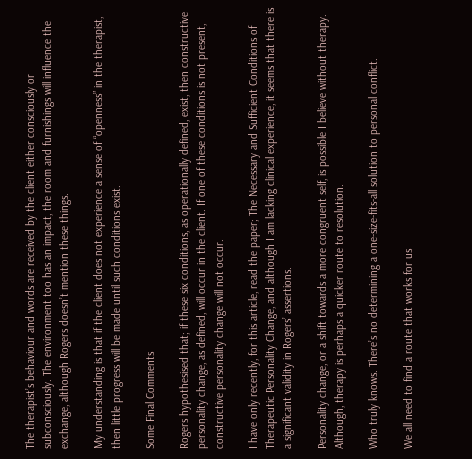The therapist’s behaviour and words are received by the client either consciously or subconsciously. The environment too has an impact, the room and furnishings will influence the exchange, although Rogers doesn’t mention these things.

My understanding is that if the client does not experience a sense of “openness” in the therapist, then little progress will be made until such conditions exist.

Some Final Comments

Rogers hypothesised that; if these six conditions, as operationally defined, exist, then constructive personality change, as defined, will occur in the client. If one of these conditions is not present, constructive personality change will not occur.

I have only recently, for this article, read the paper; The Necessary and Sufficient Conditions of Therapeutic Personality Change, and although I am lacking clinical experience, it seems that there is a significant validity in Rogers’ assertions.

Personality change, or a shift towards a more congruent self, is possible I believe without therapy. Although, therapy is perhaps a quicker route to resolution.

Who truly knows. There’s no determining a one-size-fits-all solution to personal conflict.

We all need to find a route that works for us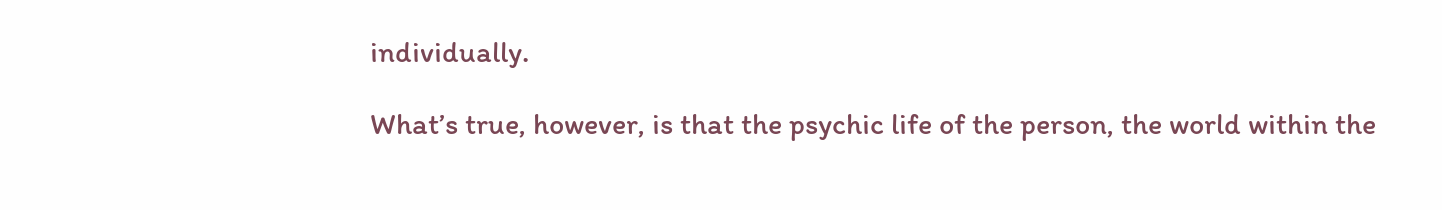individually.

What’s true, however, is that the psychic life of the person, the world within the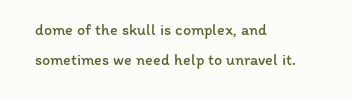dome of the skull is complex, and sometimes we need help to unravel it.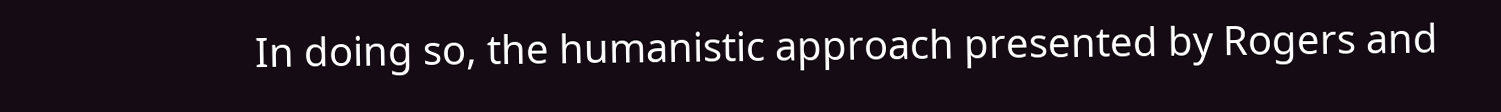In doing so, the humanistic approach presented by Rogers and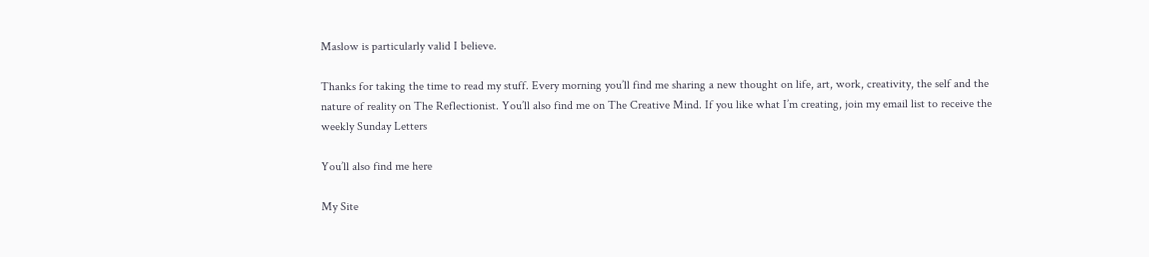Maslow is particularly valid I believe.

Thanks for taking the time to read my stuff. Every morning you’ll find me sharing a new thought on life, art, work, creativity, the self and the nature of reality on The Reflectionist. You’ll also find me on The Creative Mind. If you like what I’m creating, join my email list to receive the weekly Sunday Letters

You’ll also find me here

My Site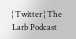¦ Twitter ¦ The Larb Podcast